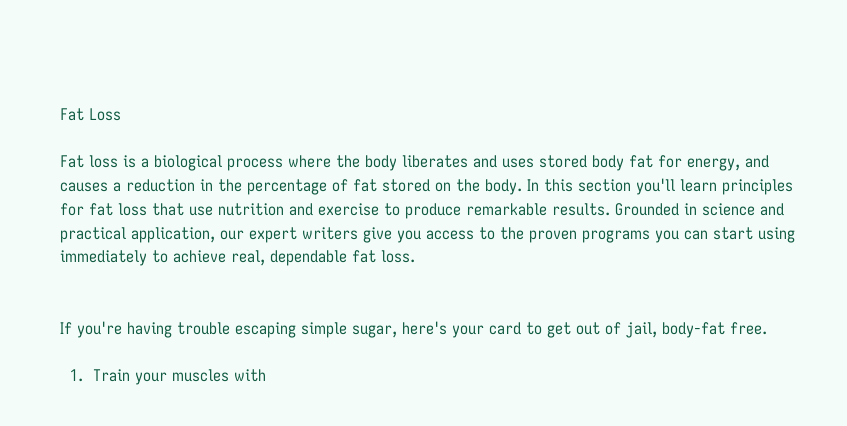Fat Loss

Fat loss is a biological process where the body liberates and uses stored body fat for energy, and causes a reduction in the percentage of fat stored on the body. In this section you'll learn principles for fat loss that use nutrition and exercise to produce remarkable results. Grounded in science and practical application, our expert writers give you access to the proven programs you can start using immediately to achieve real, dependable fat loss.


If you're having trouble escaping simple sugar, here's your card to get out of jail, body-fat free.

  1.  Train your muscles with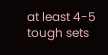at least 4-5 tough sets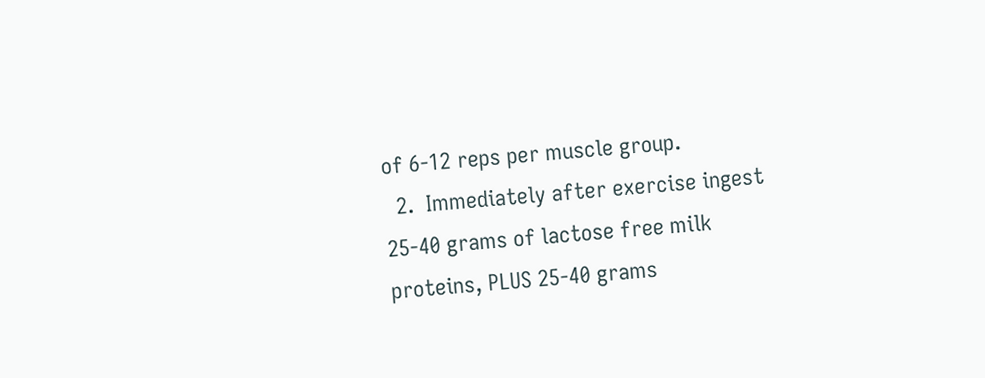of 6-12 reps per muscle group.
  2.  Immediately after exercise ingest 25-40 grams of lactose free milk proteins, PLUS 25-40 grams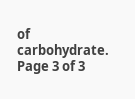of carbohydrate.
Page 3 of 3